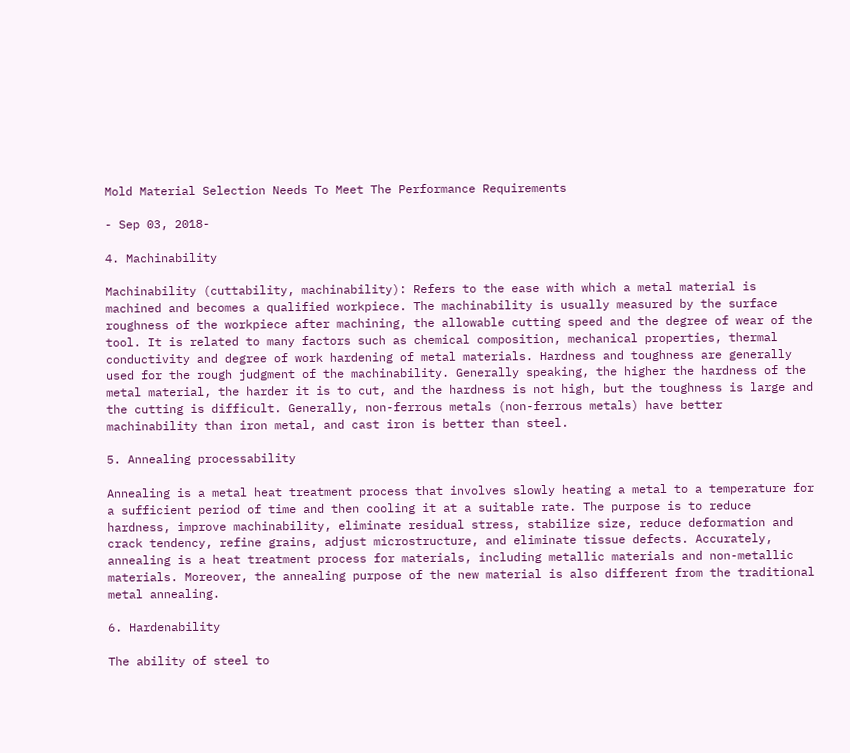Mold Material Selection Needs To Meet The Performance Requirements

- Sep 03, 2018-

4. Machinability

Machinability (cuttability, machinability): Refers to the ease with which a metal material is machined and becomes a qualified workpiece. The machinability is usually measured by the surface roughness of the workpiece after machining, the allowable cutting speed and the degree of wear of the tool. It is related to many factors such as chemical composition, mechanical properties, thermal conductivity and degree of work hardening of metal materials. Hardness and toughness are generally used for the rough judgment of the machinability. Generally speaking, the higher the hardness of the metal material, the harder it is to cut, and the hardness is not high, but the toughness is large and the cutting is difficult. Generally, non-ferrous metals (non-ferrous metals) have better machinability than iron metal, and cast iron is better than steel.

5. Annealing processability

Annealing is a metal heat treatment process that involves slowly heating a metal to a temperature for a sufficient period of time and then cooling it at a suitable rate. The purpose is to reduce hardness, improve machinability, eliminate residual stress, stabilize size, reduce deformation and crack tendency, refine grains, adjust microstructure, and eliminate tissue defects. Accurately, annealing is a heat treatment process for materials, including metallic materials and non-metallic materials. Moreover, the annealing purpose of the new material is also different from the traditional metal annealing.

6. Hardenability

The ability of steel to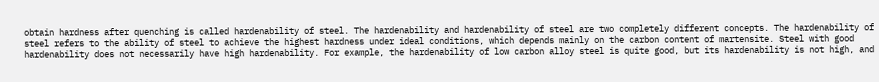obtain hardness after quenching is called hardenability of steel. The hardenability and hardenability of steel are two completely different concepts. The hardenability of steel refers to the ability of steel to achieve the highest hardness under ideal conditions, which depends mainly on the carbon content of martensite. Steel with good hardenability does not necessarily have high hardenability. For example, the hardenability of low carbon alloy steel is quite good, but its hardenability is not high, and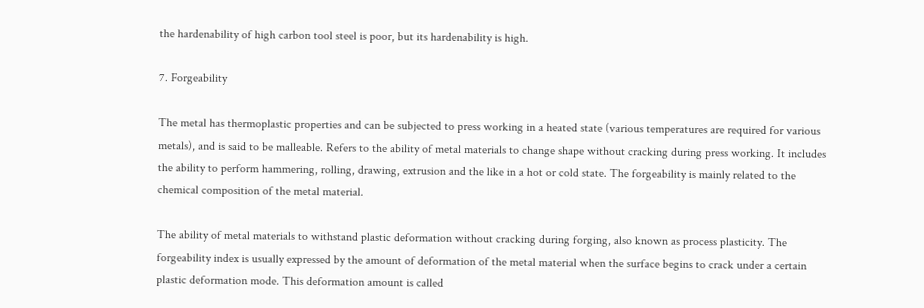the hardenability of high carbon tool steel is poor, but its hardenability is high.

7. Forgeability

The metal has thermoplastic properties and can be subjected to press working in a heated state (various temperatures are required for various metals), and is said to be malleable. Refers to the ability of metal materials to change shape without cracking during press working. It includes the ability to perform hammering, rolling, drawing, extrusion and the like in a hot or cold state. The forgeability is mainly related to the chemical composition of the metal material.

The ability of metal materials to withstand plastic deformation without cracking during forging, also known as process plasticity. The forgeability index is usually expressed by the amount of deformation of the metal material when the surface begins to crack under a certain plastic deformation mode. This deformation amount is called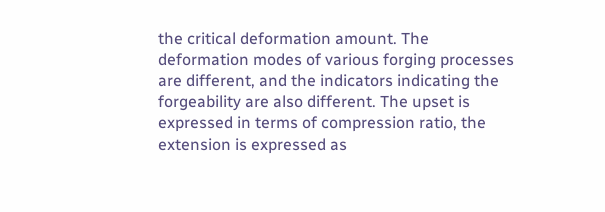the critical deformation amount. The deformation modes of various forging processes are different, and the indicators indicating the forgeability are also different. The upset is expressed in terms of compression ratio, the extension is expressed as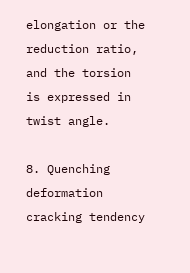elongation or the reduction ratio, and the torsion is expressed in twist angle.

8. Quenching deformation cracking tendency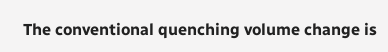The conventional quenching volume change is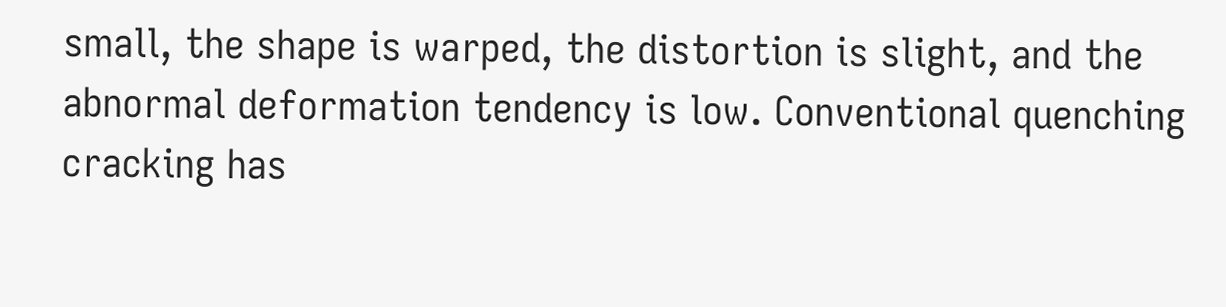small, the shape is warped, the distortion is slight, and the abnormal deformation tendency is low. Conventional quenching cracking has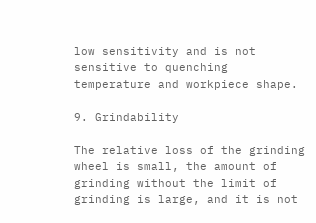low sensitivity and is not sensitive to quenching temperature and workpiece shape.

9. Grindability

The relative loss of the grinding wheel is small, the amount of grinding without the limit of grinding is large, and it is not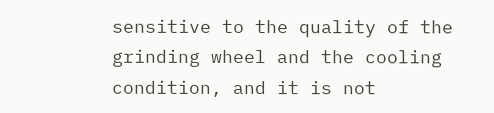sensitive to the quality of the grinding wheel and the cooling condition, and it is not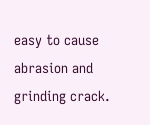easy to cause abrasion and grinding crack.